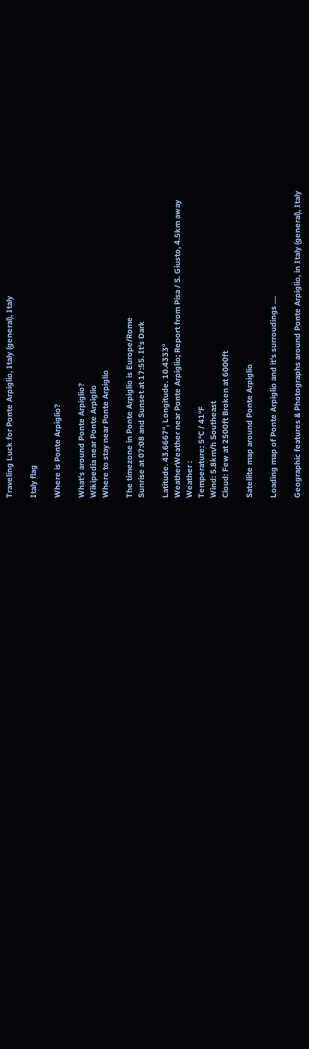Traveling Luck for Ponte Arpiglio, Italy (general), Italy

Italy flag

Where is Ponte Arpiglio?

What's around Ponte Arpiglio?
Wikipedia near Ponte Arpiglio
Where to stay near Ponte Arpiglio

The timezone in Ponte Arpiglio is Europe/Rome
Sunrise at 07:08 and Sunset at 17:55. It's Dark

Latitude. 43.6667°, Longitude. 10.4333°
WeatherWeather near Ponte Arpiglio; Report from Pisa / S. Giusto, 4.5km away
Weather :
Temperature: 5°C / 41°F
Wind: 5.8km/h Southeast
Cloud: Few at 2500ft Broken at 6000ft

Satellite map around Ponte Arpiglio

Loading map of Ponte Arpiglio and it's surroudings ....

Geographic features & Photographs around Ponte Arpiglio, in Italy (general), Italy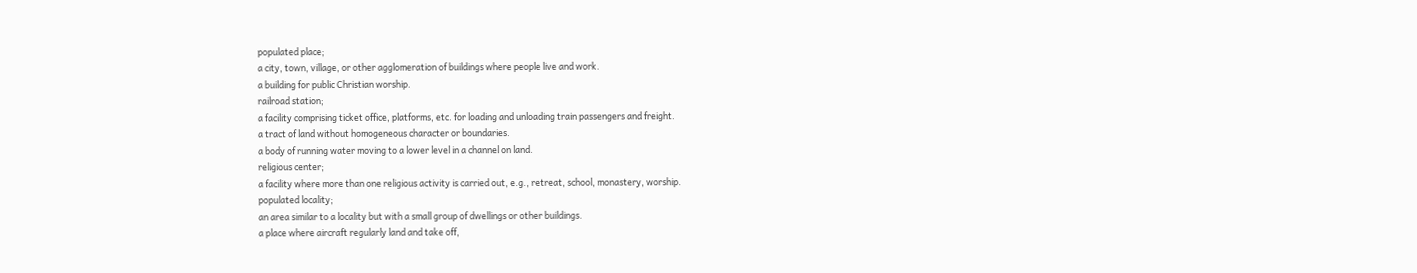populated place;
a city, town, village, or other agglomeration of buildings where people live and work.
a building for public Christian worship.
railroad station;
a facility comprising ticket office, platforms, etc. for loading and unloading train passengers and freight.
a tract of land without homogeneous character or boundaries.
a body of running water moving to a lower level in a channel on land.
religious center;
a facility where more than one religious activity is carried out, e.g., retreat, school, monastery, worship.
populated locality;
an area similar to a locality but with a small group of dwellings or other buildings.
a place where aircraft regularly land and take off,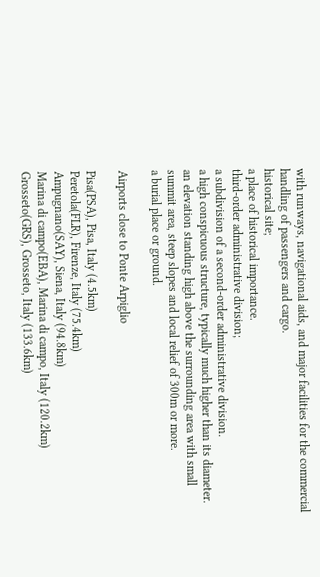with runways, navigational aids, and major facilities for the commercial handling of passengers and cargo.
historical site;
a place of historical importance.
third-order administrative division;
a subdivision of a second-order administrative division.
a high conspicuous structure, typically much higher than its diameter.
an elevation standing high above the surrounding area with small summit area, steep slopes and local relief of 300m or more.
a burial place or ground.

Airports close to Ponte Arpiglio

Pisa(PSA), Pisa, Italy (4.5km)
Peretola(FLR), Firenze, Italy (75.4km)
Ampugnano(SAY), Siena, Italy (94.8km)
Marina di campo(EBA), Marina di campo, Italy (120.2km)
Grosseto(GRS), Grosseto, Italy (133.6km)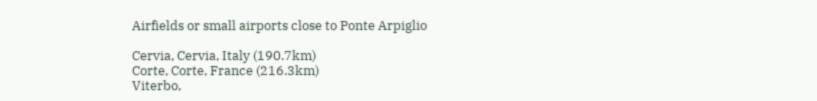Airfields or small airports close to Ponte Arpiglio

Cervia, Cervia, Italy (190.7km)
Corte, Corte, France (216.3km)
Viterbo,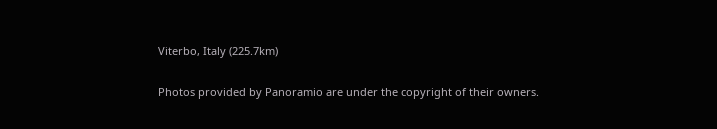Viterbo, Italy (225.7km)

Photos provided by Panoramio are under the copyright of their owners.